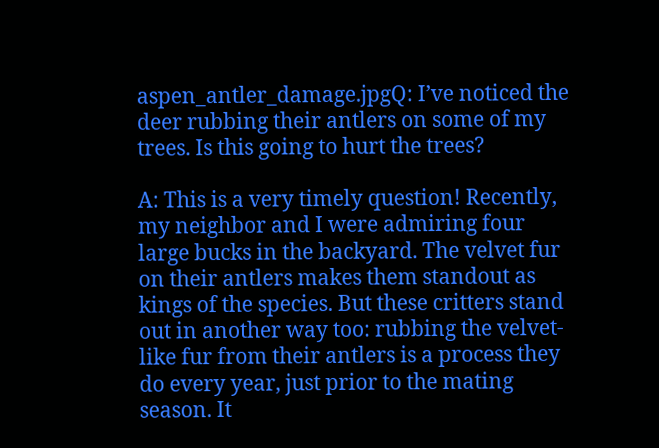aspen_antler_damage.jpgQ: I’ve noticed the deer rubbing their antlers on some of my trees. Is this going to hurt the trees?

A: This is a very timely question! Recently, my neighbor and I were admiring four large bucks in the backyard. The velvet fur on their antlers makes them standout as kings of the species. But these critters stand out in another way too: rubbing the velvet-like fur from their antlers is a process they do every year, just prior to the mating season. It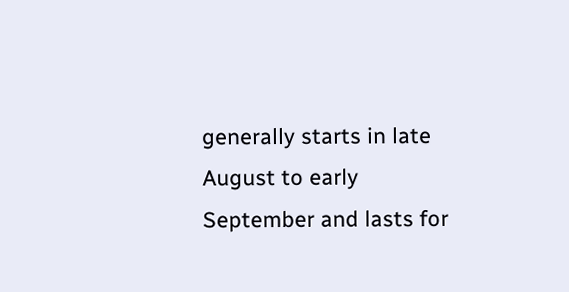generally starts in late August to early September and lasts for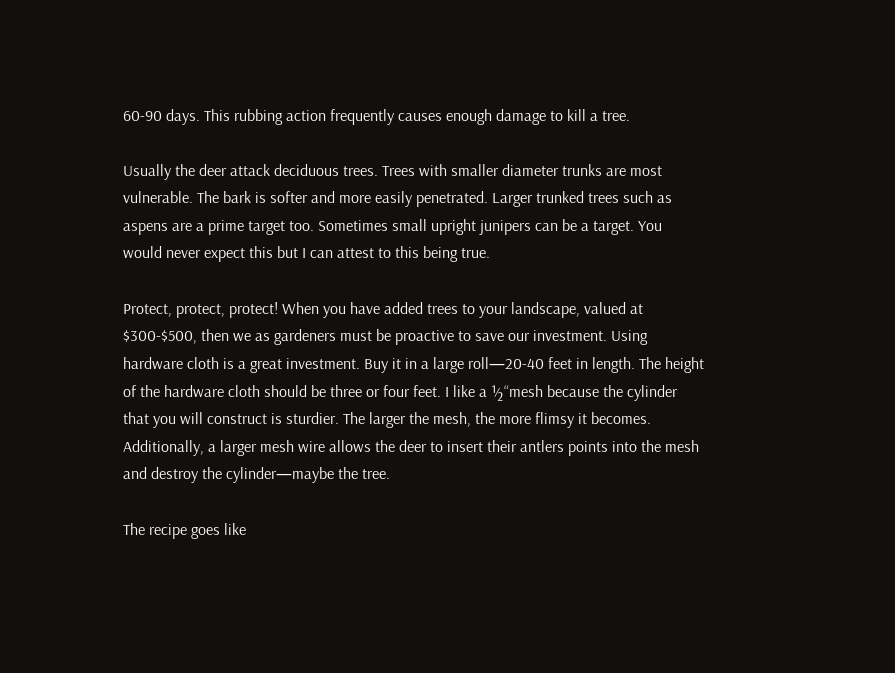60-90 days. This rubbing action frequently causes enough damage to kill a tree.

Usually the deer attack deciduous trees. Trees with smaller diameter trunks are most vulnerable. The bark is softer and more easily penetrated. Larger trunked trees such as aspens are a prime target too. Sometimes small upright junipers can be a target. You would never expect this but I can attest to this being true.

Protect, protect, protect! When you have added trees to your landscape, valued at $300-$500, then we as gardeners must be proactive to save our investment. Using hardware cloth is a great investment. Buy it in a large roll—20-40 feet in length. The height of the hardware cloth should be three or four feet. I like a ½“mesh because the cylinder that you will construct is sturdier. The larger the mesh, the more flimsy it becomes. Additionally, a larger mesh wire allows the deer to insert their antlers points into the mesh and destroy the cylinder—maybe the tree.

The recipe goes like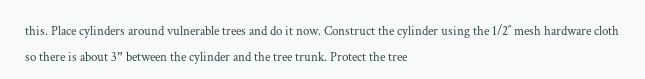this. Place cylinders around vulnerable trees and do it now. Construct the cylinder using the 1/2″ mesh hardware cloth so there is about 3” between the cylinder and the tree trunk. Protect the tree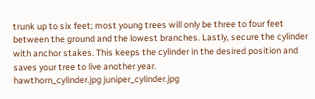trunk up to six feet; most young trees will only be three to four feet between the ground and the lowest branches. Lastly, secure the cylinder with anchor stakes. This keeps the cylinder in the desired position and saves your tree to live another year.
hawthorn_cylinder.jpg juniper_cylinder.jpg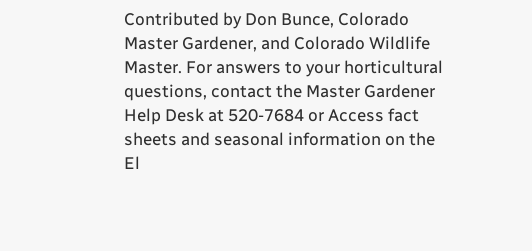Contributed by Don Bunce, Colorado Master Gardener, and Colorado Wildlife Master. For answers to your horticultural questions, contact the Master Gardener Help Desk at 520-7684 or Access fact sheets and seasonal information on the El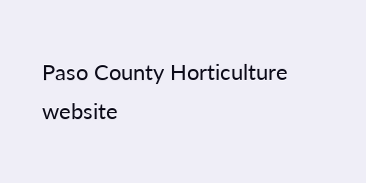Paso County Horticulture website